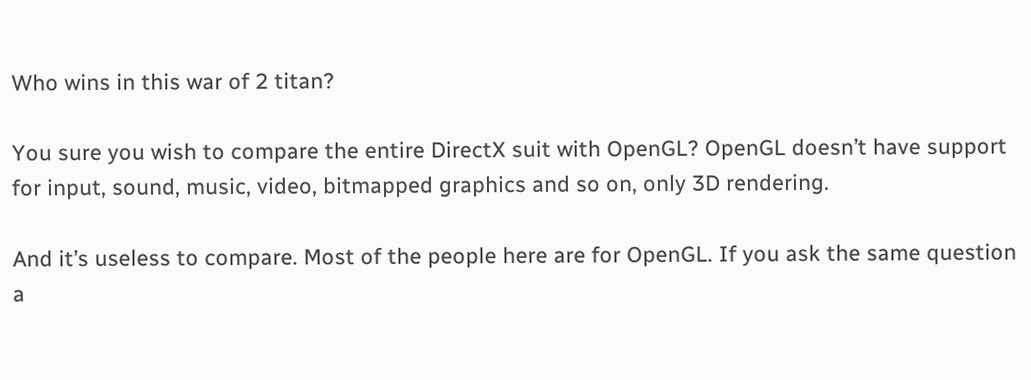Who wins in this war of 2 titan?

You sure you wish to compare the entire DirectX suit with OpenGL? OpenGL doesn’t have support for input, sound, music, video, bitmapped graphics and so on, only 3D rendering.

And it’s useless to compare. Most of the people here are for OpenGL. If you ask the same question a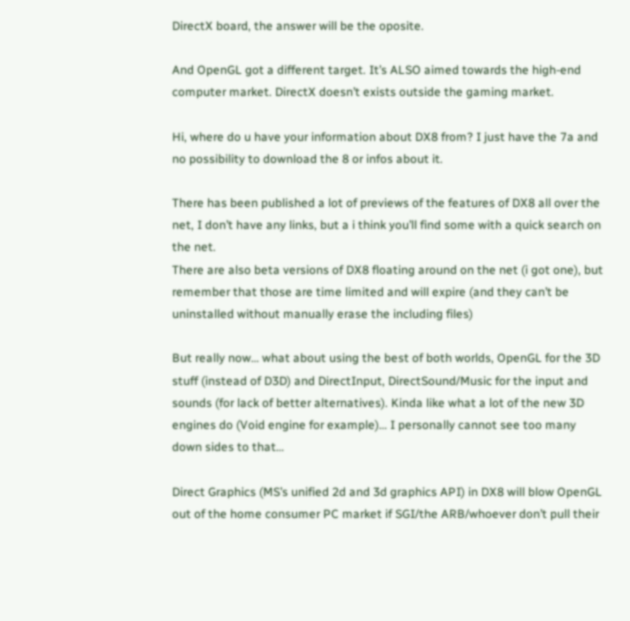DirectX board, the answer will be the oposite.

And OpenGL got a different target. It’s ALSO aimed towards the high-end computer market. DirectX doesn’t exists outside the gaming market.

Hi, where do u have your information about DX8 from? I just have the 7a and no possibility to download the 8 or infos about it.

There has been published a lot of previews of the features of DX8 all over the net, I don’t have any links, but a i think you’ll find some with a quick search on the net.
There are also beta versions of DX8 floating around on the net (i got one), but remember that those are time limited and will expire (and they can’t be uninstalled without manually erase the including files)

But really now… what about using the best of both worlds, OpenGL for the 3D stuff (instead of D3D) and DirectInput, DirectSound/Music for the input and sounds (for lack of better alternatives). Kinda like what a lot of the new 3D engines do (Void engine for example)… I personally cannot see too many down sides to that…

Direct Graphics (MS’s unified 2d and 3d graphics API) in DX8 will blow OpenGL out of the home consumer PC market if SGI/the ARB/whoever don’t pull their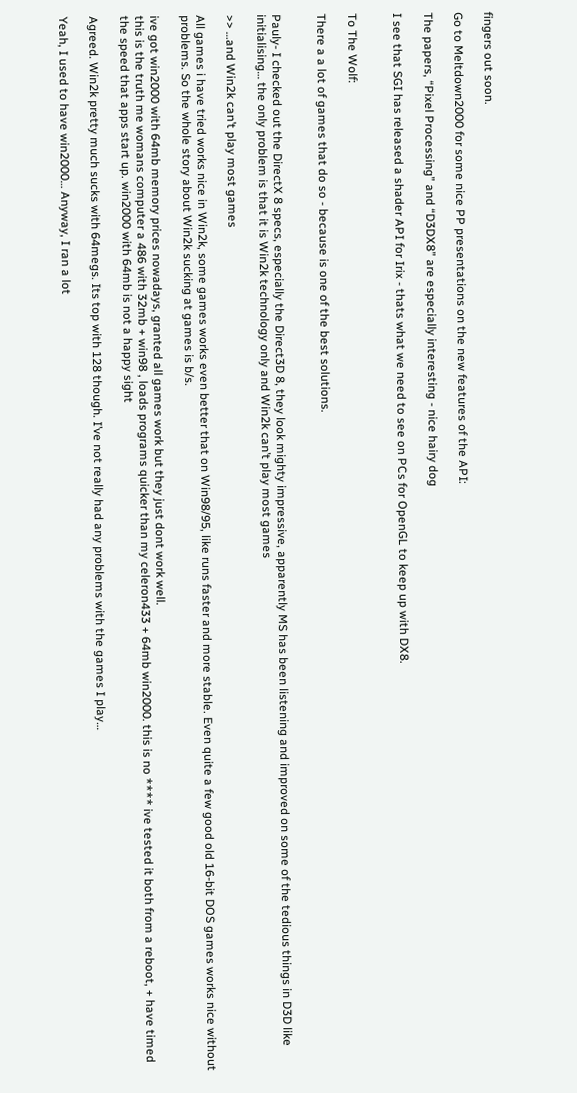fingers out soon.

Go to Meltdown2000 for some nice PP presentations on the new features of the API:

The papers, “Pixel Processing” and “D3DX8” are especially interesting - nice hairy dog

I see that SGI has released a shader API for Irix - thats what we need to see on PCs for OpenGL to keep up with DX8.


To The Wolf:

There a a lot of games that do so - because is one of the best solutions.


Pauly- I checked out the DirectX 8 specs, especially the Direct3D 8, they look mighty impressive, apparently MS has been listening and improved on some of the tedious things in D3D like initialising… the only problem is that it is Win2k technology only and Win2k can’t play most games

>> …and Win2k can’t play most games

All games i have tried works nice in Win2k, some games works even better that on Win98/95, like runs faster and more stable. Even quite a few good old 16-bit DOS games works nice without problems. So the whole story about Win2k sucking at games is b/s.

ive got win2000 with 64mb memory prices nowadays, granted all games work but they just dont work well.
this is the truth me womans computer a 486 with 32mb + win98 , loads programs quicker than my celeron433 + 64mb win2000. this is no **** ive tested it both from a reboot, + have timed the speed that apps start up. win2000 with 64mb is not a happy sight

Agreed. Win2k pretty much sucks with 64megs. Its top with 128 though. I’ve not really had any problems with the games I play…

Yeah, I used to have win2000… Anyway, I ran a lot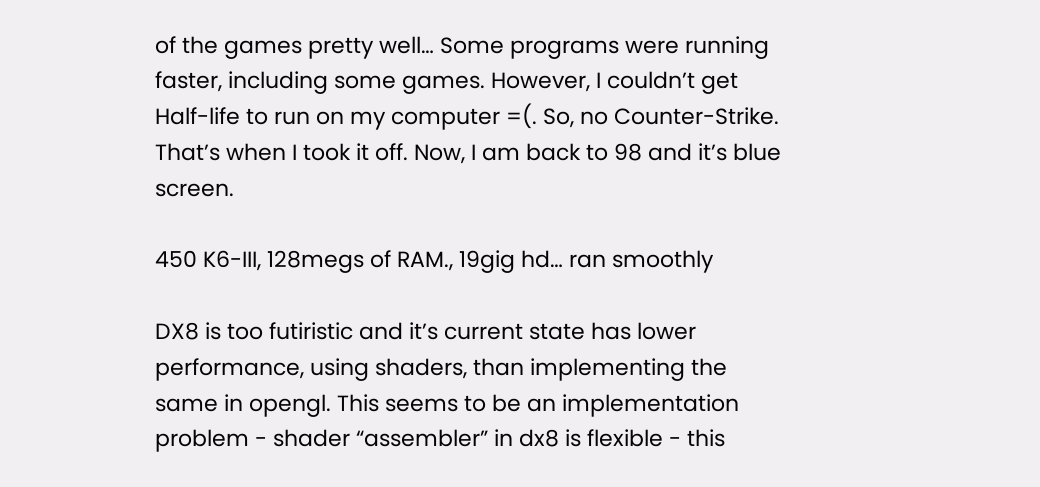of the games pretty well… Some programs were running faster, including some games. However, I couldn’t get Half-life to run on my computer =(. So, no Counter-Strike. That’s when I took it off. Now, I am back to 98 and it’s blue screen.

450 K6-III, 128megs of RAM., 19gig hd… ran smoothly

DX8 is too futiristic and it’s current state has lower performance, using shaders, than implementing the same in opengl. This seems to be an implementation problem - shader “assembler” in dx8 is flexible - this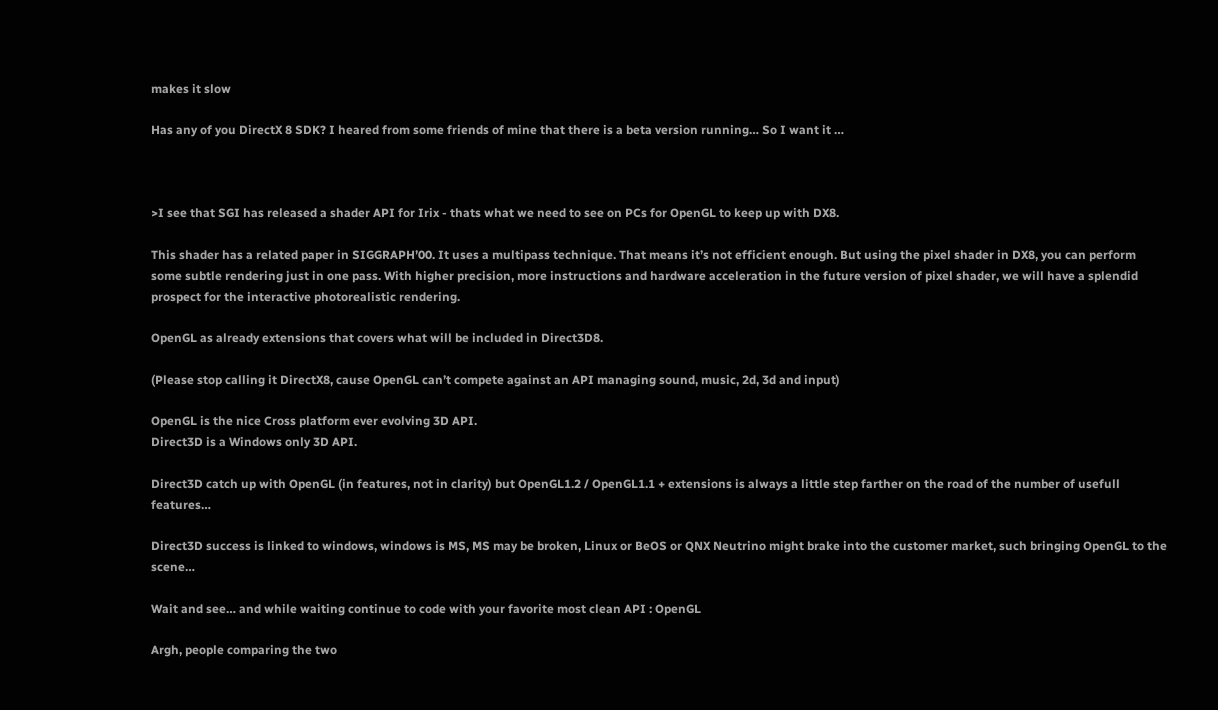makes it slow

Has any of you DirectX 8 SDK? I heared from some friends of mine that there is a beta version running… So I want it …



>I see that SGI has released a shader API for Irix - thats what we need to see on PCs for OpenGL to keep up with DX8.

This shader has a related paper in SIGGRAPH’00. It uses a multipass technique. That means it’s not efficient enough. But using the pixel shader in DX8, you can perform some subtle rendering just in one pass. With higher precision, more instructions and hardware acceleration in the future version of pixel shader, we will have a splendid prospect for the interactive photorealistic rendering.

OpenGL as already extensions that covers what will be included in Direct3D8.

(Please stop calling it DirectX8, cause OpenGL can’t compete against an API managing sound, music, 2d, 3d and input)

OpenGL is the nice Cross platform ever evolving 3D API.
Direct3D is a Windows only 3D API.

Direct3D catch up with OpenGL (in features, not in clarity) but OpenGL1.2 / OpenGL1.1 + extensions is always a little step farther on the road of the number of usefull features…

Direct3D success is linked to windows, windows is MS, MS may be broken, Linux or BeOS or QNX Neutrino might brake into the customer market, such bringing OpenGL to the scene…

Wait and see… and while waiting continue to code with your favorite most clean API : OpenGL

Argh, people comparing the two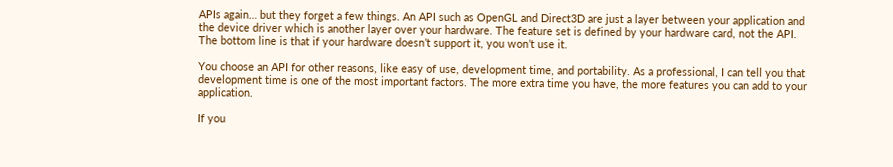APIs again… but they forget a few things. An API such as OpenGL and Direct3D are just a layer between your application and the device driver which is another layer over your hardware. The feature set is defined by your hardware card, not the API. The bottom line is that if your hardware doesn’t support it, you won’t use it.

You choose an API for other reasons, like easy of use, development time, and portability. As a professional, I can tell you that development time is one of the most important factors. The more extra time you have, the more features you can add to your application.

If you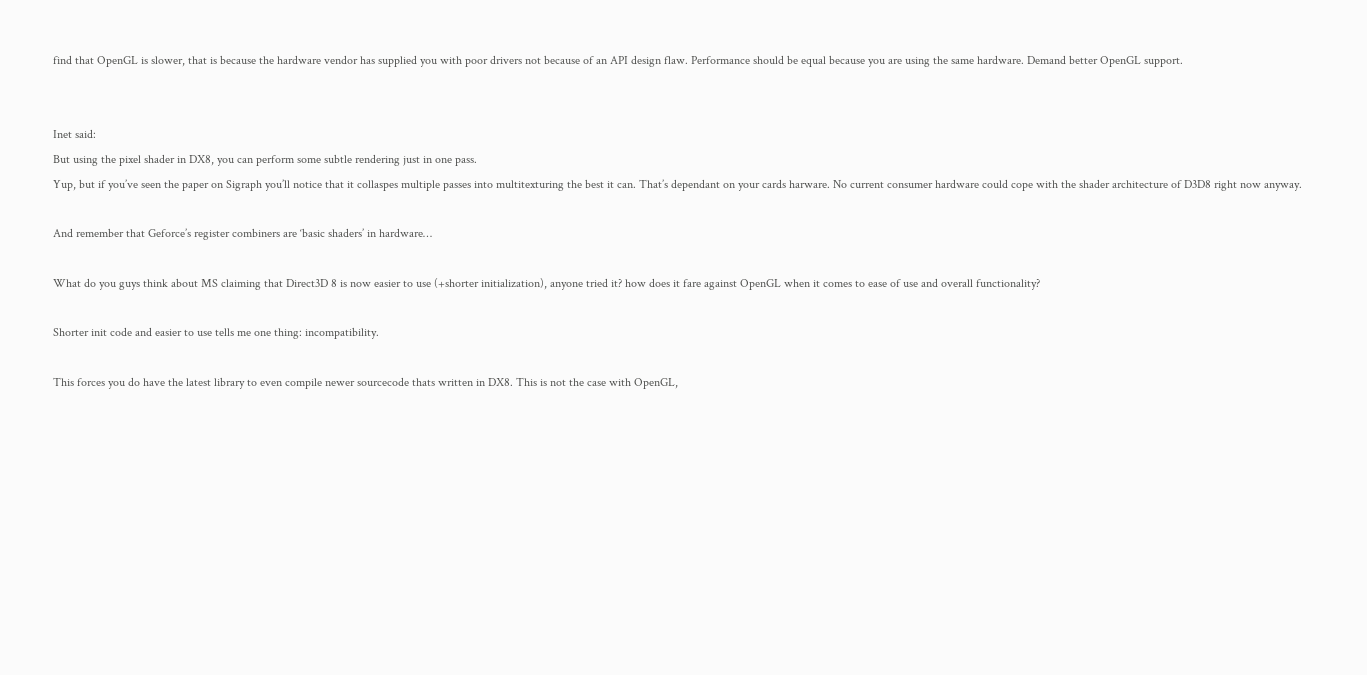find that OpenGL is slower, that is because the hardware vendor has supplied you with poor drivers not because of an API design flaw. Performance should be equal because you are using the same hardware. Demand better OpenGL support.


Inet said:
But using the pixel shader in DX8, you can perform some subtle rendering just in one pass.
Yup, but if you’ve seen the paper on Sigraph you’ll notice that it collaspes multiple passes into multitexturing the best it can. That’s dependant on your cards harware. No current consumer hardware could cope with the shader architecture of D3D8 right now anyway.

And remember that Geforce’s register combiners are ‘basic shaders’ in hardware…

What do you guys think about MS claiming that Direct3D 8 is now easier to use (+shorter initialization), anyone tried it? how does it fare against OpenGL when it comes to ease of use and overall functionality?

Shorter init code and easier to use tells me one thing: incompatibility.

This forces you do have the latest library to even compile newer sourcecode thats written in DX8. This is not the case with OpenGL,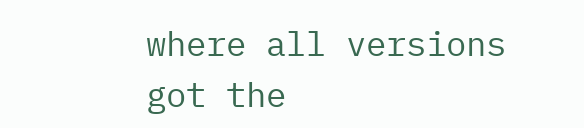where all versions got the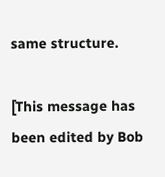same structure.

[This message has been edited by Bob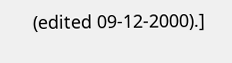(edited 09-12-2000).]